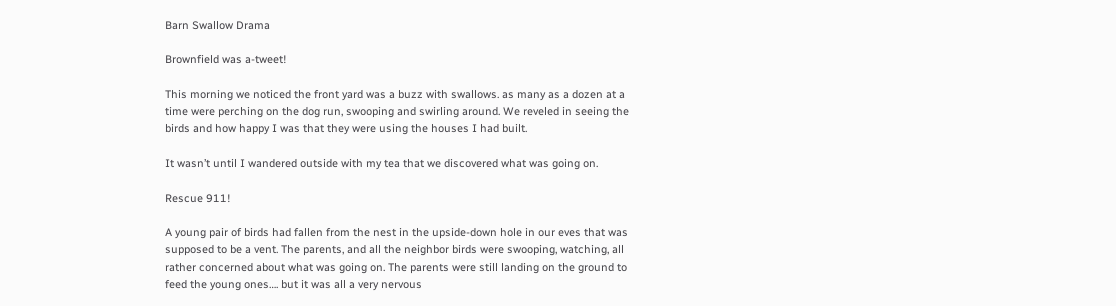Barn Swallow Drama

Brownfield was a-tweet!

This morning we noticed the front yard was a buzz with swallows. as many as a dozen at a time were perching on the dog run, swooping and swirling around. We reveled in seeing the birds and how happy I was that they were using the houses I had built.

It wasn’t until I wandered outside with my tea that we discovered what was going on.

Rescue 911!

A young pair of birds had fallen from the nest in the upside-down hole in our eves that was supposed to be a vent. The parents, and all the neighbor birds were swooping, watching, all rather concerned about what was going on. The parents were still landing on the ground to feed the young ones…. but it was all a very nervous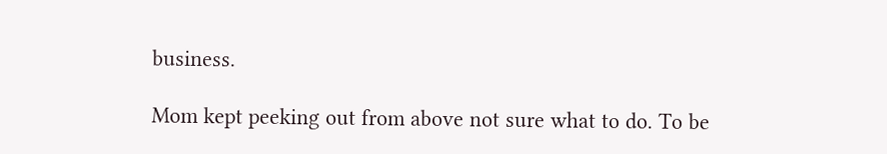business.

Mom kept peeking out from above not sure what to do. To be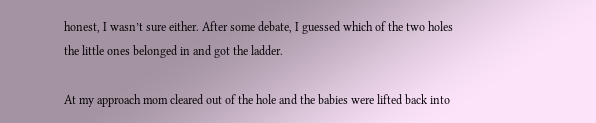honest, I wasn’t sure either. After some debate, I guessed which of the two holes the little ones belonged in and got the ladder.

At my approach mom cleared out of the hole and the babies were lifted back into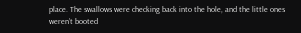place. The swallows were checking back into the hole, and the little ones weren’t booted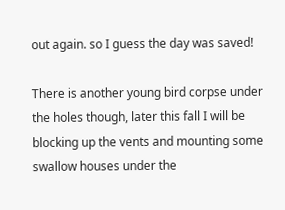out again. so I guess the day was saved!

There is another young bird corpse under the holes though, later this fall I will be blocking up the vents and mounting some swallow houses under the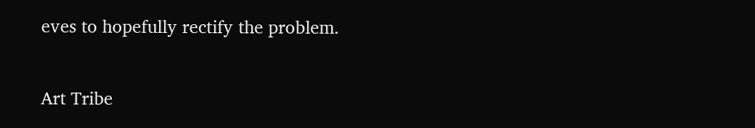eves to hopefully rectify the problem.

Art Tribe